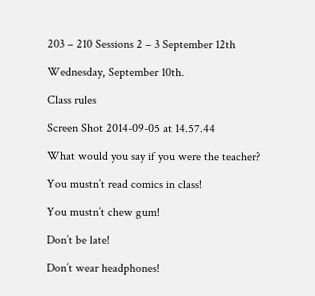203 – 210 Sessions 2 – 3 September 12th

Wednesday, September 10th.

Class rules

Screen Shot 2014-09-05 at 14.57.44

What would you say if you were the teacher?

You mustn’t read comics in class!

You mustn’t chew gum!

Don’t be late!

Don’t wear headphones!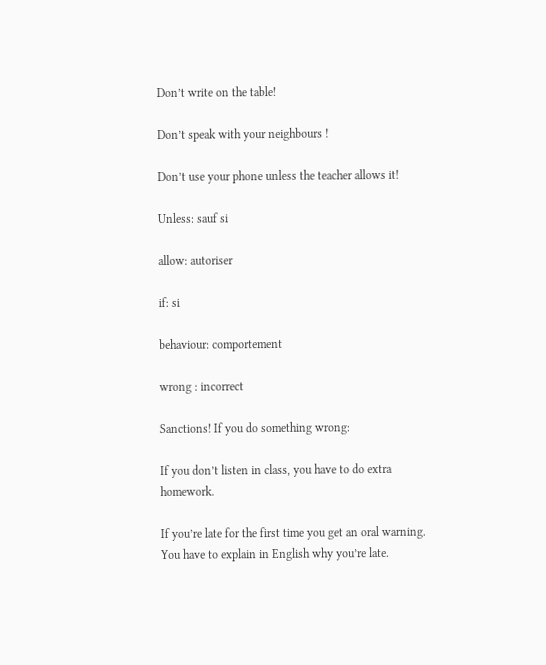Don’t write on the table!

Don’t speak with your neighbours !

Don’t use your phone unless the teacher allows it!

Unless: sauf si

allow: autoriser

if: si

behaviour: comportement

wrong : incorrect

Sanctions! If you do something wrong:

If you don’t listen in class, you have to do extra homework.

If you’re late for the first time you get an oral warning. You have to explain in English why you’re late.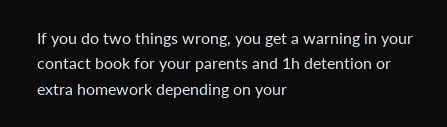If you do two things wrong, you get a warning in your contact book for your parents and 1h detention or extra homework depending on your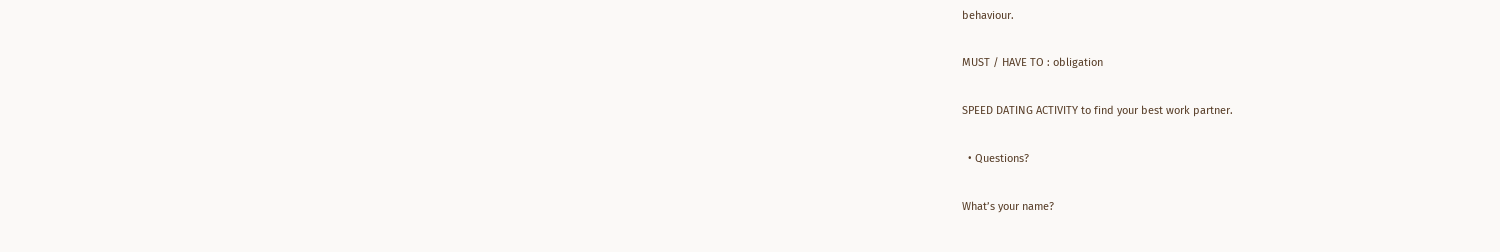behaviour.

MUST / HAVE TO : obligation

SPEED DATING ACTIVITY to find your best work partner.

  • Questions?

What’s your name?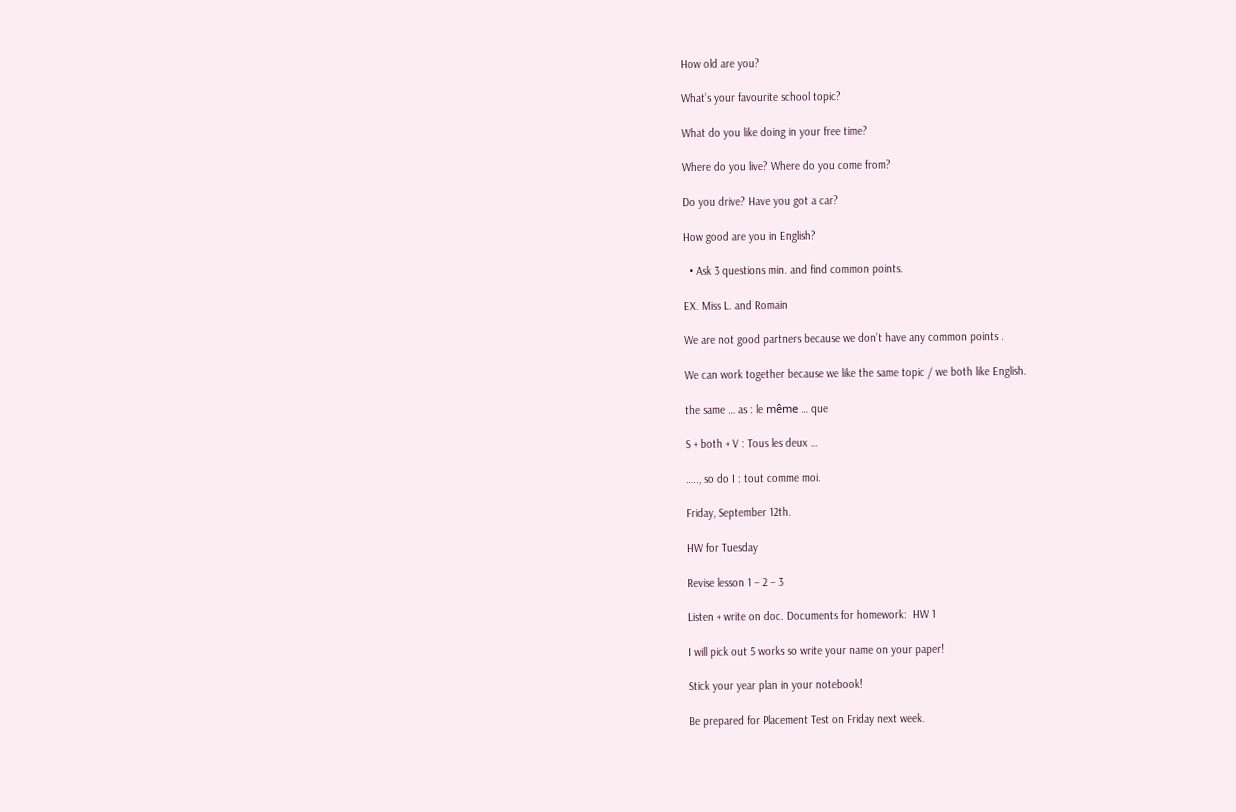How old are you?

What’s your favourite school topic?

What do you like doing in your free time?

Where do you live? Where do you come from?

Do you drive? Have you got a car?

How good are you in English?

  • Ask 3 questions min. and find common points.

EX. Miss L. and Romain

We are not good partners because we don’t have any common points .

We can work together because we like the same topic / we both like English.

the same … as : le même … que

S + both + V : Tous les deux …

….., so do I : tout comme moi.

Friday, September 12th.

HW for Tuesday

Revise lesson 1 – 2 – 3

Listen + write on doc. Documents for homework:  HW 1

I will pick out 5 works so write your name on your paper!

Stick your year plan in your notebook!

Be prepared for Placement Test on Friday next week.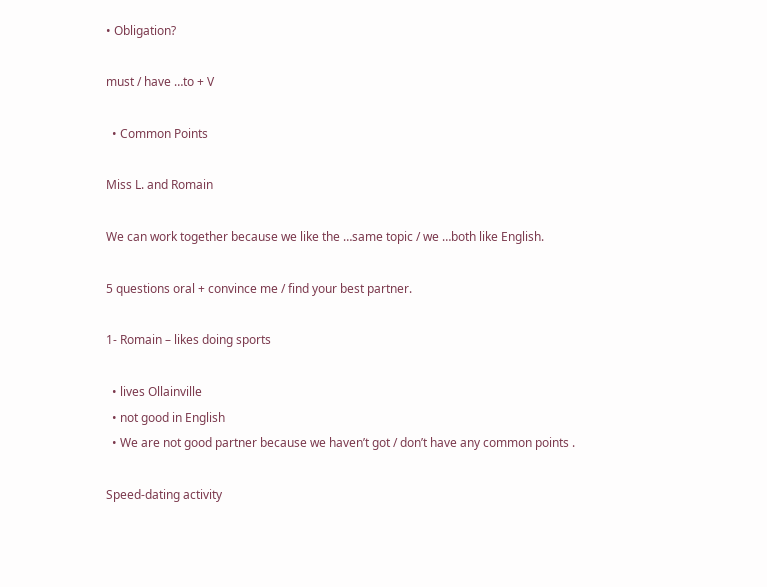• Obligation?

must / have …to + V

  • Common Points

Miss L. and Romain

We can work together because we like the …same topic / we …both like English.

5 questions oral + convince me / find your best partner.

1- Romain – likes doing sports

  • lives Ollainville
  • not good in English
  • We are not good partner because we haven’t got / don’t have any common points .

Speed-dating activity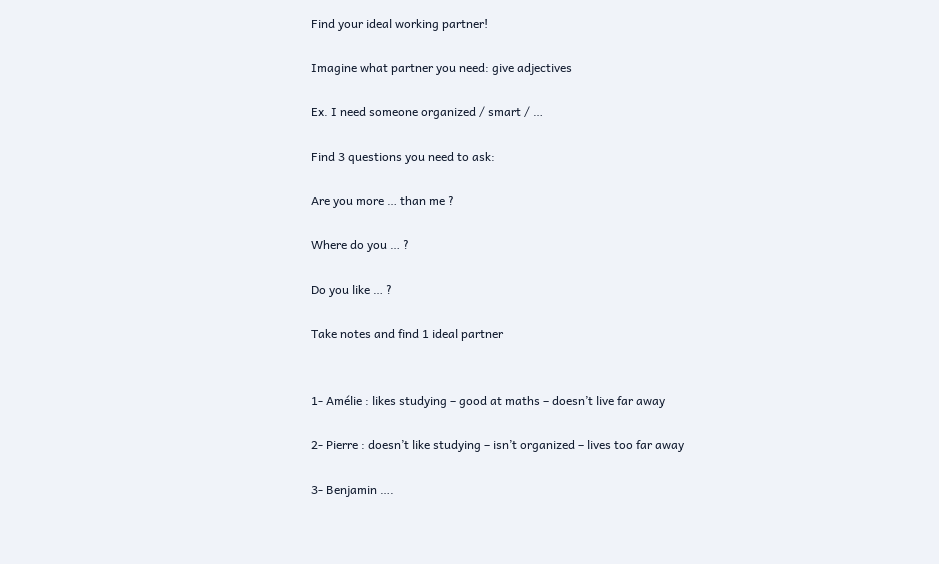Find your ideal working partner!

Imagine what partner you need: give adjectives

Ex. I need someone organized / smart / …

Find 3 questions you need to ask:

Are you more … than me ?

Where do you … ?

Do you like … ?

Take notes and find 1 ideal partner


1- Amélie : likes studying – good at maths – doesn’t live far away

2- Pierre : doesn’t like studying – isn’t organized – lives too far away

3- Benjamin ….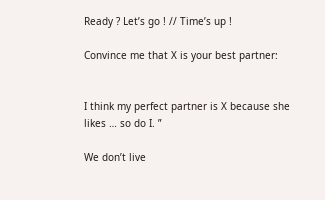Ready ? Let’s go ! // Time’s up !

Convince me that X is your best partner:


I think my perfect partner is X because she likes … so do I. ”

We don’t live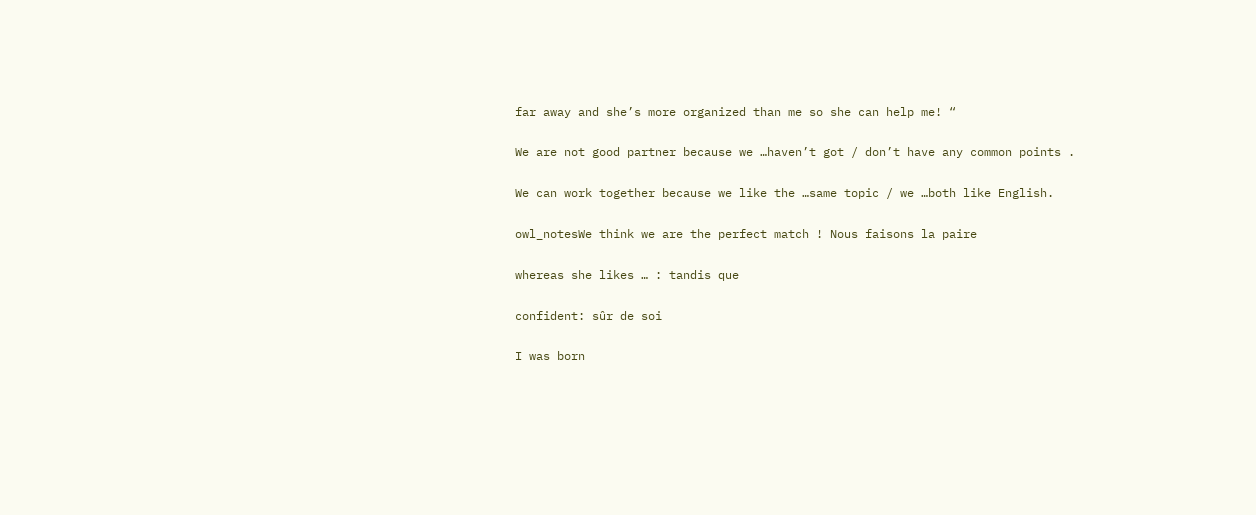far away and she’s more organized than me so she can help me! “

We are not good partner because we …haven’t got / don’t have any common points .

We can work together because we like the …same topic / we …both like English.

owl_notesWe think we are the perfect match ! Nous faisons la paire

whereas she likes … : tandis que

confident: sûr de soi

I was born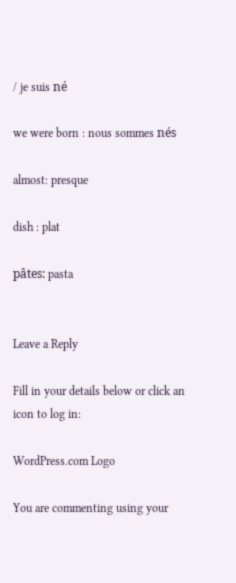/ je suis né

we were born : nous sommes nés

almost: presque

dish : plat

pâtes: pasta


Leave a Reply

Fill in your details below or click an icon to log in:

WordPress.com Logo

You are commenting using your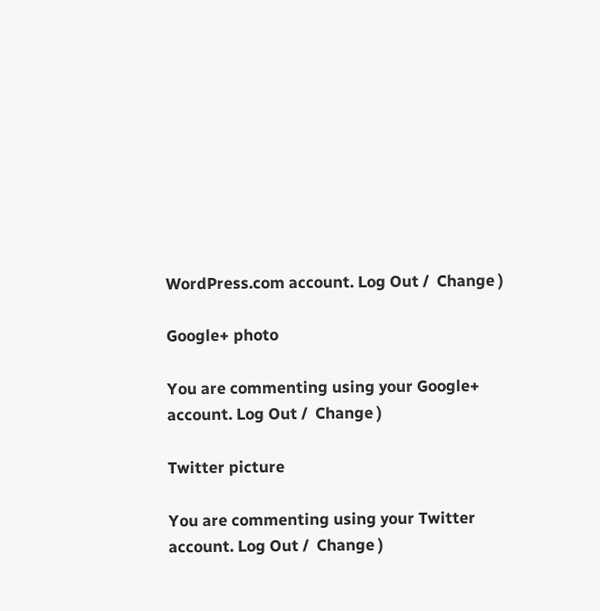WordPress.com account. Log Out /  Change )

Google+ photo

You are commenting using your Google+ account. Log Out /  Change )

Twitter picture

You are commenting using your Twitter account. Log Out /  Change )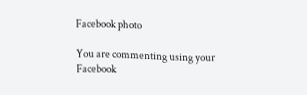Facebook photo

You are commenting using your Facebook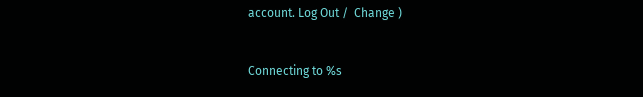account. Log Out /  Change )


Connecting to %s